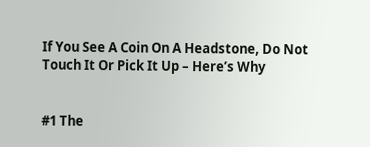If You See A Coin On A Headstone, Do Not Touch It Or Pick It Up – Here’s Why


#1 The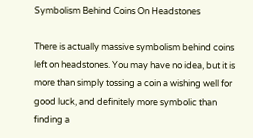Symbolism Behind Coins On Headstones

There is actually massive symbolism behind coins left on headstones. You may have no idea, but it is more than simply tossing a coin a wishing well for good luck, and definitely more symbolic than finding a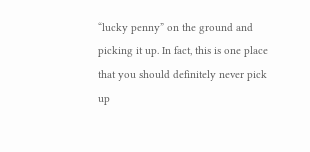“lucky penny” on the ground and picking it up. In fact, this is one place that you should definitely never pick up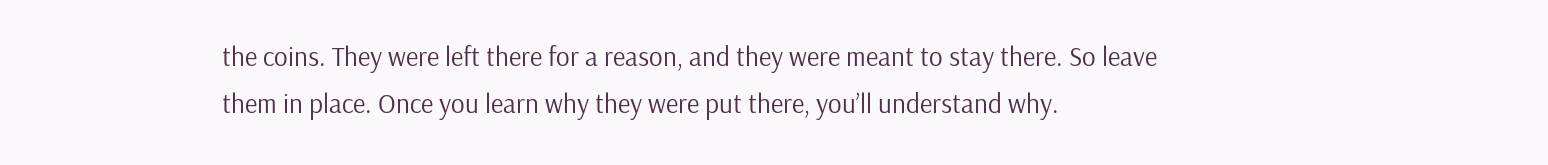the coins. They were left there for a reason, and they were meant to stay there. So leave them in place. Once you learn why they were put there, you’ll understand why.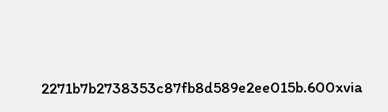2271b7b2738353c87fb8d589e2ee015b.600xvia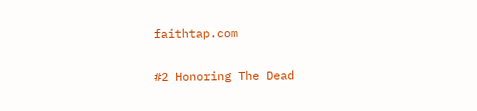faithtap.com

#2 Honoring The Dead